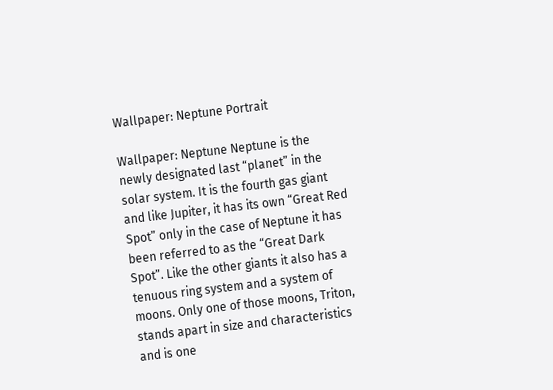Wallpaper: Neptune Portrait

Wallpaper: Neptune Neptune is the newly designated last “planet” in the solar system. It is the fourth gas giant and like Jupiter, it has its own “Great Red Spot” only in the case of Neptune it has been referred to as the “Great Dark Spot”. Like the other giants it also has a tenuous ring system and a system of moons. Only one of those moons, Triton, stands apart in size and characteristics and is one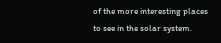of the more interesting places to see in the solar system.